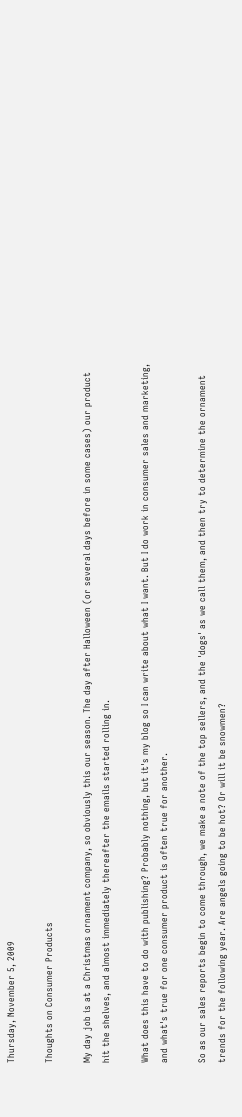Thursday, November 5, 2009

Thoughts on Consumer Products

My day job is at a Christmas ornament company, so obviously this our season. The day after Halloween (or several days before in some cases) our product hit the shelves, and almost immediately thereafter the emails started rolling in.

What does this have to do with publishing? Probably nothing, but it's my blog so I can write about what I want. But I do work in consumer sales and marketing, and what's true for one consumer product is often true for another.

So as our sales reports begin to come through, we make a note of the top sellers, and the 'dogs' as we call them, and then try to determine the ornament trends for the following year. Are angels going to be hot? Or will it be snowmen?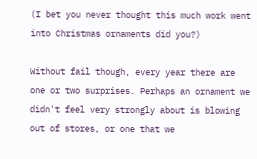(I bet you never thought this much work went into Christmas ornaments did you?)

Without fail though, every year there are one or two surprises. Perhaps an ornament we didn't feel very strongly about is blowing out of stores, or one that we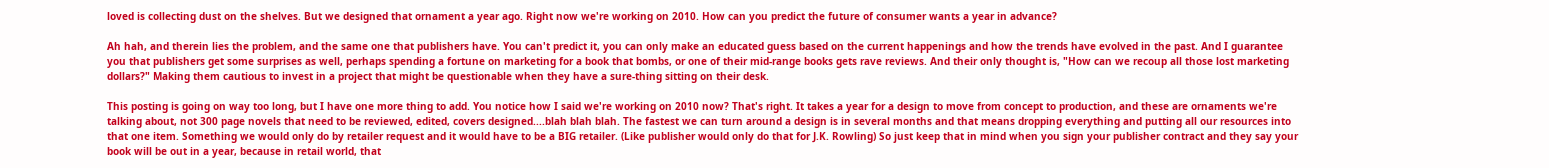loved is collecting dust on the shelves. But we designed that ornament a year ago. Right now we're working on 2010. How can you predict the future of consumer wants a year in advance?

Ah hah, and therein lies the problem, and the same one that publishers have. You can't predict it, you can only make an educated guess based on the current happenings and how the trends have evolved in the past. And I guarantee you that publishers get some surprises as well, perhaps spending a fortune on marketing for a book that bombs, or one of their mid-range books gets rave reviews. And their only thought is, "How can we recoup all those lost marketing dollars?" Making them cautious to invest in a project that might be questionable when they have a sure-thing sitting on their desk.

This posting is going on way too long, but I have one more thing to add. You notice how I said we're working on 2010 now? That's right. It takes a year for a design to move from concept to production, and these are ornaments we're talking about, not 300 page novels that need to be reviewed, edited, covers designed....blah blah blah. The fastest we can turn around a design is in several months and that means dropping everything and putting all our resources into that one item. Something we would only do by retailer request and it would have to be a BIG retailer. (Like publisher would only do that for J.K. Rowling) So just keep that in mind when you sign your publisher contract and they say your book will be out in a year, because in retail world, that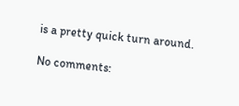is a pretty quick turn around.

No comments: